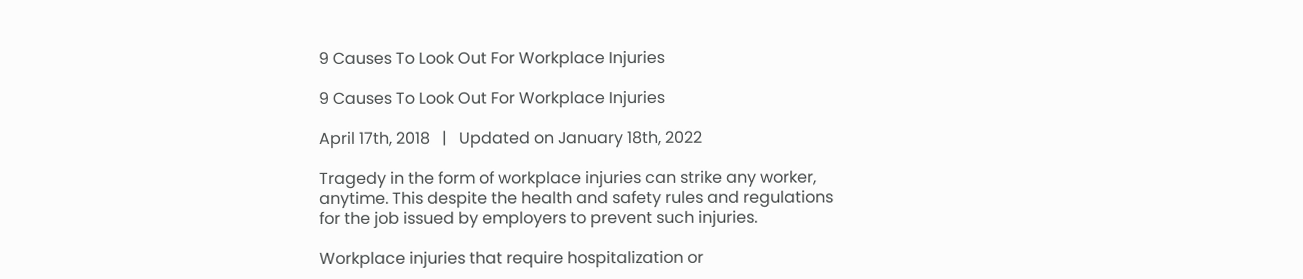9 Causes To Look Out For Workplace Injuries

9 Causes To Look Out For Workplace Injuries

April 17th, 2018   |   Updated on January 18th, 2022

Tragedy in the form of workplace injuries can strike any worker, anytime. This despite the health and safety rules and regulations for the job issued by employers to prevent such injuries.

Workplace injuries that require hospitalization or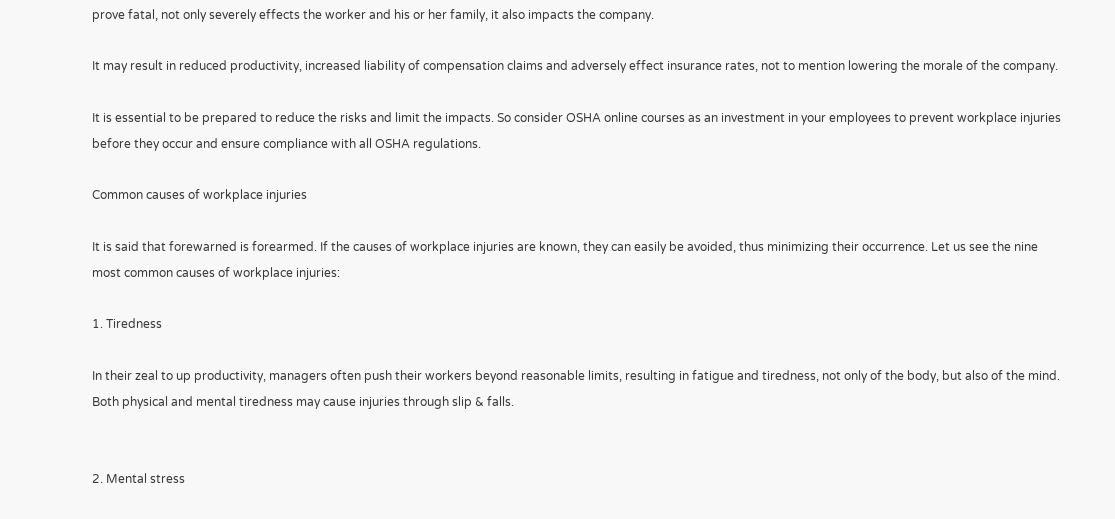prove fatal, not only severely effects the worker and his or her family, it also impacts the company.

It may result in reduced productivity, increased liability of compensation claims and adversely effect insurance rates, not to mention lowering the morale of the company.

It is essential to be prepared to reduce the risks and limit the impacts. So consider OSHA online courses as an investment in your employees to prevent workplace injuries before they occur and ensure compliance with all OSHA regulations.

Common causes of workplace injuries

It is said that forewarned is forearmed. If the causes of workplace injuries are known, they can easily be avoided, thus minimizing their occurrence. Let us see the nine most common causes of workplace injuries:

1. Tiredness

In their zeal to up productivity, managers often push their workers beyond reasonable limits, resulting in fatigue and tiredness, not only of the body, but also of the mind. Both physical and mental tiredness may cause injuries through slip & falls.


2. Mental stress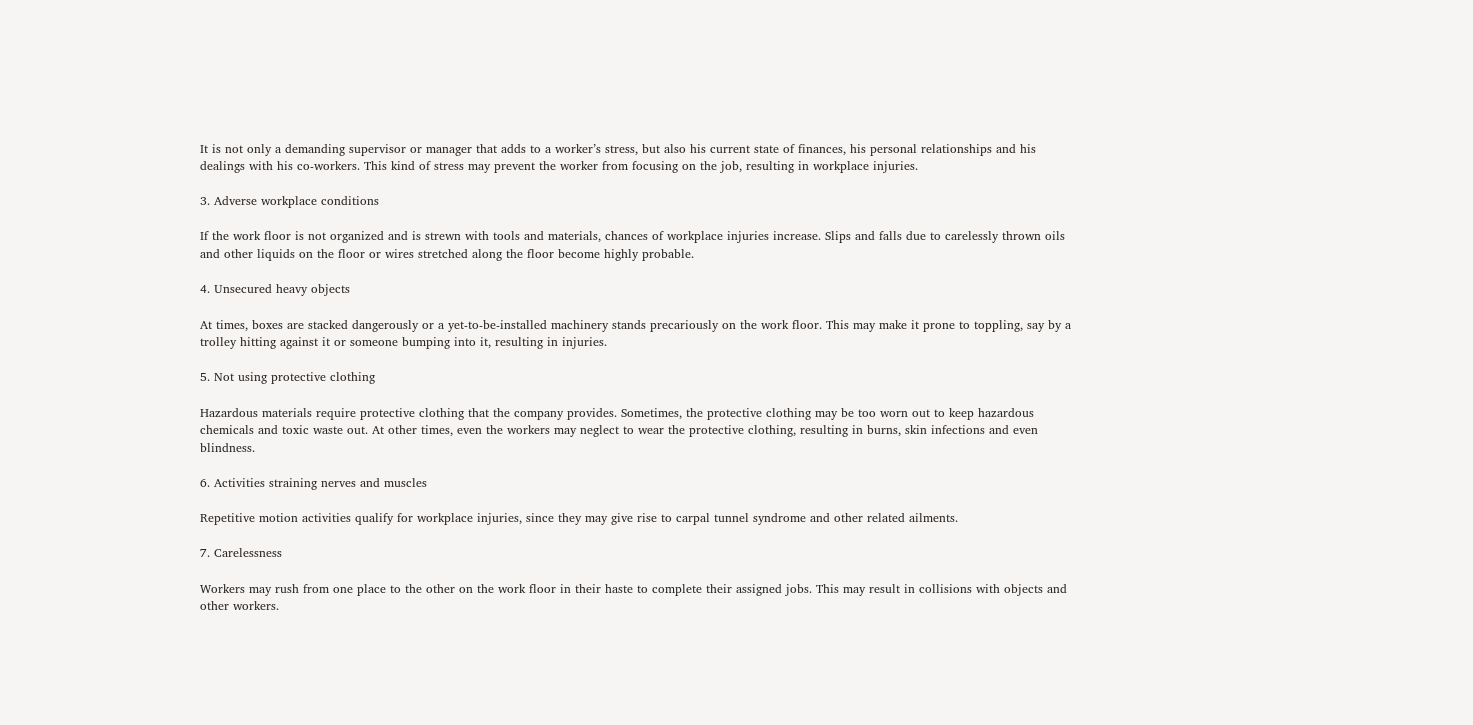It is not only a demanding supervisor or manager that adds to a worker’s stress, but also his current state of finances, his personal relationships and his dealings with his co-workers. This kind of stress may prevent the worker from focusing on the job, resulting in workplace injuries.

3. Adverse workplace conditions

If the work floor is not organized and is strewn with tools and materials, chances of workplace injuries increase. Slips and falls due to carelessly thrown oils and other liquids on the floor or wires stretched along the floor become highly probable.

4. Unsecured heavy objects

At times, boxes are stacked dangerously or a yet-to-be-installed machinery stands precariously on the work floor. This may make it prone to toppling, say by a trolley hitting against it or someone bumping into it, resulting in injuries.

5. Not using protective clothing

Hazardous materials require protective clothing that the company provides. Sometimes, the protective clothing may be too worn out to keep hazardous chemicals and toxic waste out. At other times, even the workers may neglect to wear the protective clothing, resulting in burns, skin infections and even blindness.

6. Activities straining nerves and muscles

Repetitive motion activities qualify for workplace injuries, since they may give rise to carpal tunnel syndrome and other related ailments.

7. Carelessness

Workers may rush from one place to the other on the work floor in their haste to complete their assigned jobs. This may result in collisions with objects and other workers.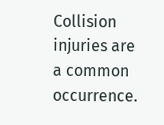Collision injuries are a common occurrence.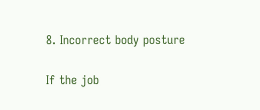8. Incorrect body posture

If the job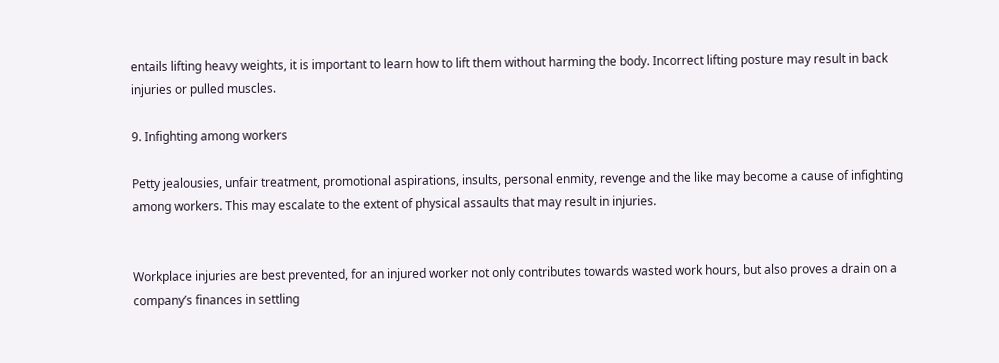entails lifting heavy weights, it is important to learn how to lift them without harming the body. Incorrect lifting posture may result in back injuries or pulled muscles.

9. Infighting among workers

Petty jealousies, unfair treatment, promotional aspirations, insults, personal enmity, revenge and the like may become a cause of infighting among workers. This may escalate to the extent of physical assaults that may result in injuries.


Workplace injuries are best prevented, for an injured worker not only contributes towards wasted work hours, but also proves a drain on a company’s finances in settling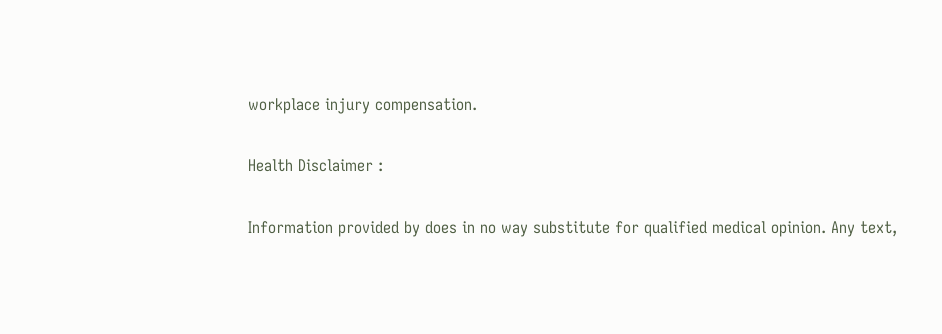workplace injury compensation.

Health Disclaimer :

Information provided by does in no way substitute for qualified medical opinion. Any text,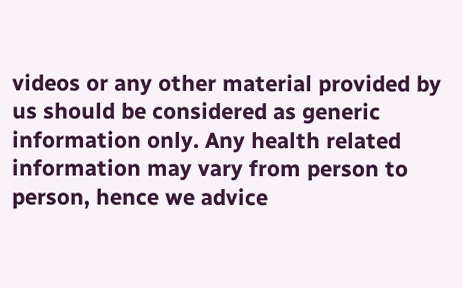videos or any other material provided by us should be considered as generic information only. Any health related information may vary from person to person, hence we advice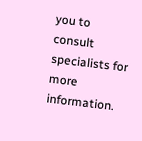you to consult specialists for more information.